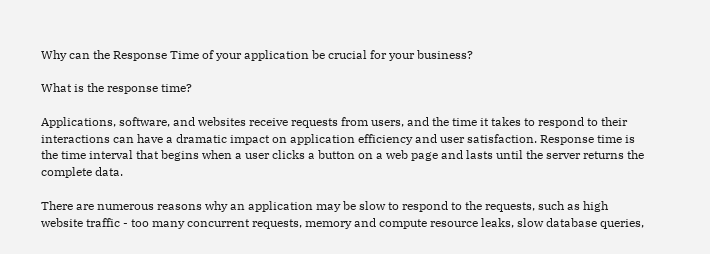Why can the Response Time of your application be crucial for your business?

What is the response time?

Applications, software, and websites receive requests from users, and the time it takes to respond to their interactions can have a dramatic impact on application efficiency and user satisfaction. Response time is the time interval that begins when a user clicks a button on a web page and lasts until the server returns the complete data.

There are numerous reasons why an application may be slow to respond to the requests, such as high website traffic - too many concurrent requests, memory and compute resource leaks, slow database queries,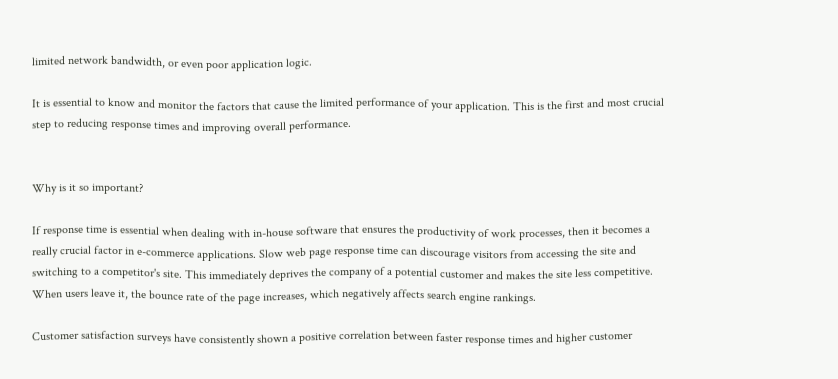limited network bandwidth, or even poor application logic.

It is essential to know and monitor the factors that cause the limited performance of your application. This is the first and most crucial step to reducing response times and improving overall performance.


Why is it so important?

If response time is essential when dealing with in-house software that ensures the productivity of work processes, then it becomes a really crucial factor in e-commerce applications. Slow web page response time can discourage visitors from accessing the site and switching to a competitor's site. This immediately deprives the company of a potential customer and makes the site less competitive. When users leave it, the bounce rate of the page increases, which negatively affects search engine rankings.

Customer satisfaction surveys have consistently shown a positive correlation between faster response times and higher customer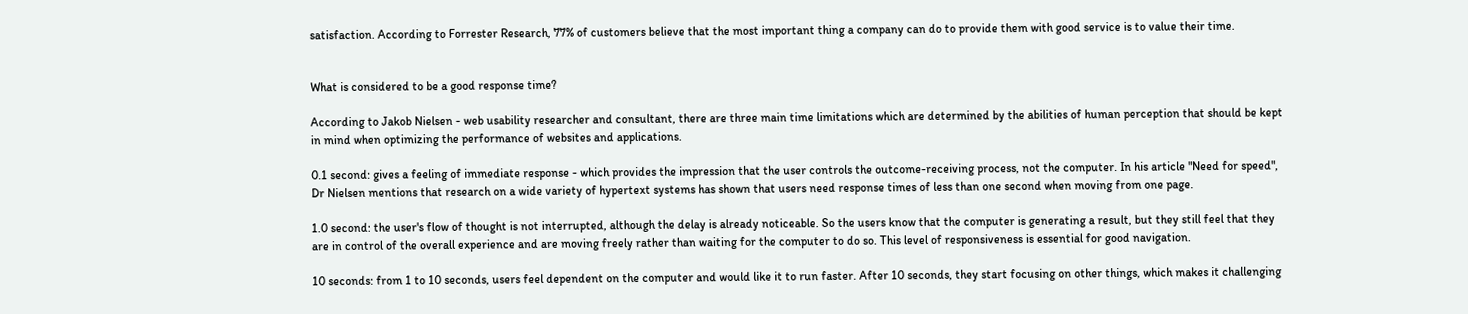satisfaction. According to Forrester Research, 77% of customers believe that the most important thing a company can do to provide them with good service is to value their time.


What is considered to be a good response time?

According to Jakob Nielsen - web usability researcher and consultant, there are three main time limitations which are determined by the abilities of human perception that should be kept in mind when optimizing the performance of websites and applications.

0.1 second: gives a feeling of immediate response - which provides the impression that the user controls the outcome-receiving process, not the computer. In his article "Need for speed", Dr Nielsen mentions that research on a wide variety of hypertext systems has shown that users need response times of less than one second when moving from one page.

1.0 second: the user's flow of thought is not interrupted, although the delay is already noticeable. So the users know that the computer is generating a result, but they still feel that they are in control of the overall experience and are moving freely rather than waiting for the computer to do so. This level of responsiveness is essential for good navigation.

10 seconds: from 1 to 10 seconds, users feel dependent on the computer and would like it to run faster. After 10 seconds, they start focusing on other things, which makes it challenging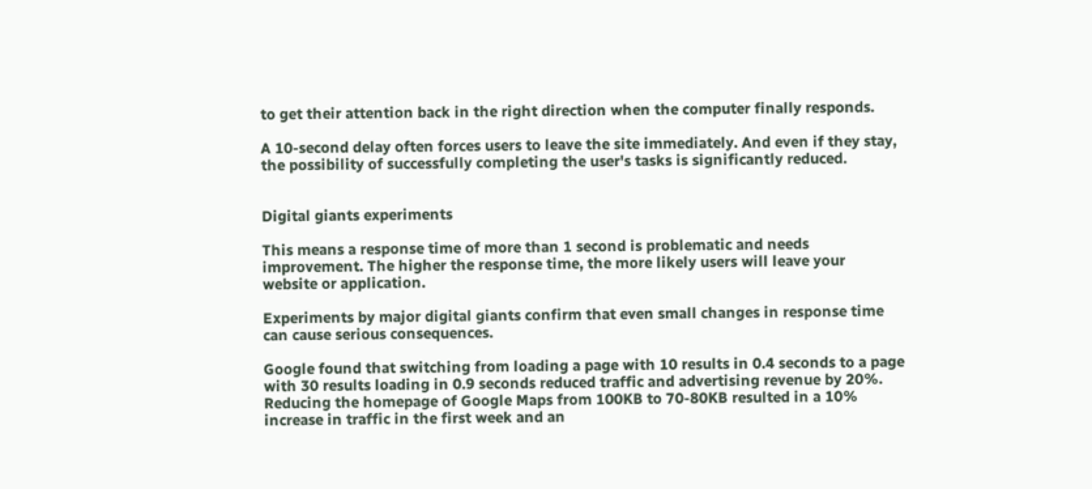to get their attention back in the right direction when the computer finally responds.

A 10-second delay often forces users to leave the site immediately. And even if they stay, the possibility of successfully completing the user's tasks is significantly reduced.


Digital giants experiments

This means a response time of more than 1 second is problematic and needs improvement. The higher the response time, the more likely users will leave your website or application.

Experiments by major digital giants confirm that even small changes in response time can cause serious consequences.

Google found that switching from loading a page with 10 results in 0.4 seconds to a page with 30 results loading in 0.9 seconds reduced traffic and advertising revenue by 20%. Reducing the homepage of Google Maps from 100KB to 70-80KB resulted in a 10% increase in traffic in the first week and an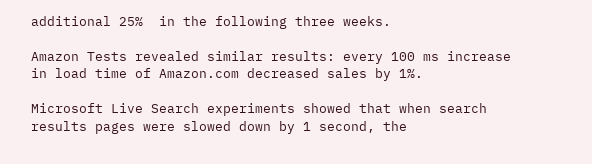additional 25%  in the following three weeks.

Amazon Tests revealed similar results: every 100 ms increase in load time of Amazon.com decreased sales by 1%.

Microsoft Live Search experiments showed that when search results pages were slowed down by 1 second, the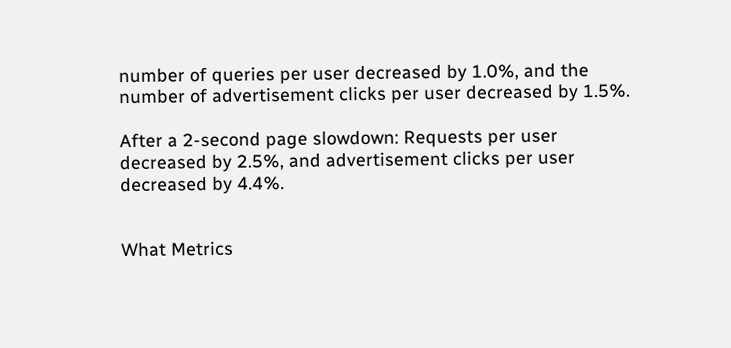number of queries per user decreased by 1.0%, and the number of advertisement clicks per user decreased by 1.5%.

After a 2-second page slowdown: Requests per user decreased by 2.5%, and advertisement clicks per user decreased by 4.4%.


What Metrics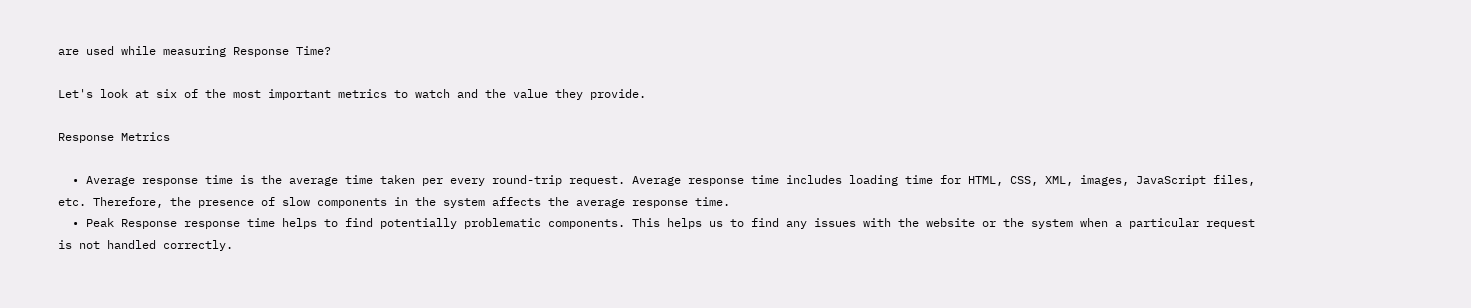are used while measuring Response Time?

Let's look at six of the most important metrics to watch and the value they provide.

Response Metrics

  • Average response time is the average time taken per every round-trip request. Average response time includes loading time for HTML, CSS, XML, images, JavaScript files, etc. Therefore, the presence of slow components in the system affects the average response time.
  • Peak Response response time helps to find potentially problematic components. This helps us to find any issues with the website or the system when a particular request is not handled correctly.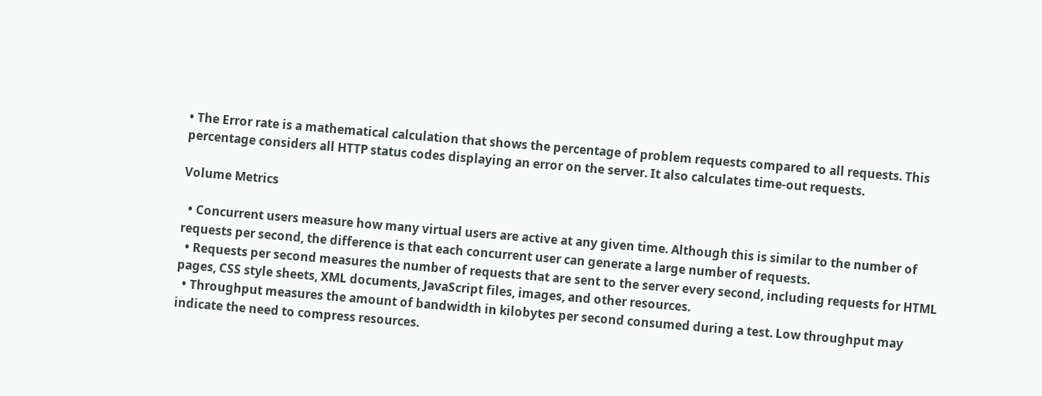• The Error rate is a mathematical calculation that shows the percentage of problem requests compared to all requests. This percentage considers all HTTP status codes displaying an error on the server. It also calculates time-out requests.

Volume Metrics

  • Concurrent users measure how many virtual users are active at any given time. Although this is similar to the number of requests per second, the difference is that each concurrent user can generate a large number of requests.
  • Requests per second measures the number of requests that are sent to the server every second, including requests for HTML pages, CSS style sheets, XML documents, JavaScript files, images, and other resources.
  • Throughput measures the amount of bandwidth in kilobytes per second consumed during a test. Low throughput may indicate the need to compress resources.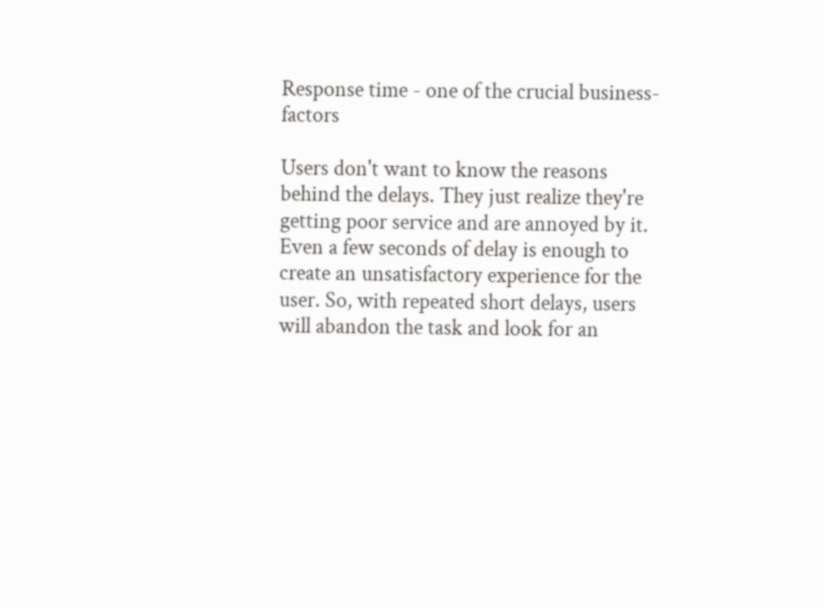Response time - one of the crucial business-factors

Users don't want to know the reasons behind the delays. They just realize they're getting poor service and are annoyed by it. Even a few seconds of delay is enough to create an unsatisfactory experience for the user. So, with repeated short delays, users will abandon the task and look for an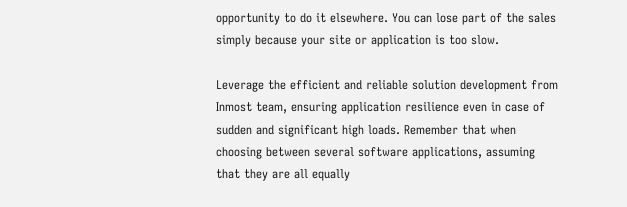opportunity to do it elsewhere. You can lose part of the sales simply because your site or application is too slow.

Leverage the efficient and reliable solution development from Inmost team, ensuring application resilience even in case of sudden and significant high loads. Remember that when choosing between several software applications, assuming that they are all equally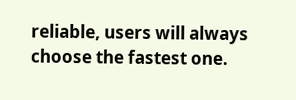reliable, users will always choose the fastest one.